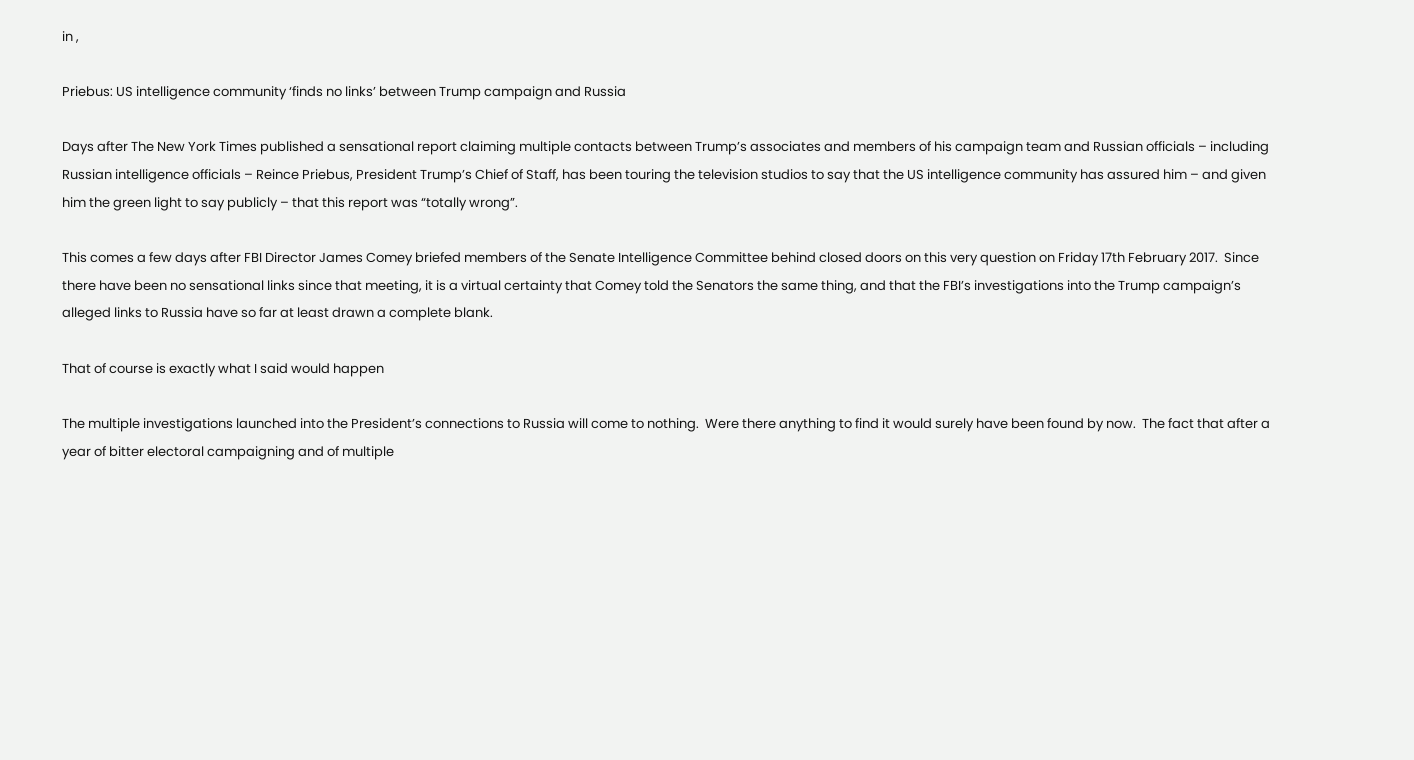in ,

Priebus: US intelligence community ‘finds no links’ between Trump campaign and Russia

Days after The New York Times published a sensational report claiming multiple contacts between Trump’s associates and members of his campaign team and Russian officials – including Russian intelligence officials – Reince Priebus, President Trump’s Chief of Staff, has been touring the television studios to say that the US intelligence community has assured him – and given him the green light to say publicly – that this report was “totally wrong”.

This comes a few days after FBI Director James Comey briefed members of the Senate Intelligence Committee behind closed doors on this very question on Friday 17th February 2017.  Since there have been no sensational links since that meeting, it is a virtual certainty that Comey told the Senators the same thing, and that the FBI’s investigations into the Trump campaign’s alleged links to Russia have so far at least drawn a complete blank.

That of course is exactly what I said would happen

The multiple investigations launched into the President’s connections to Russia will come to nothing.  Were there anything to find it would surely have been found by now.  The fact that after a year of bitter electoral campaigning and of multiple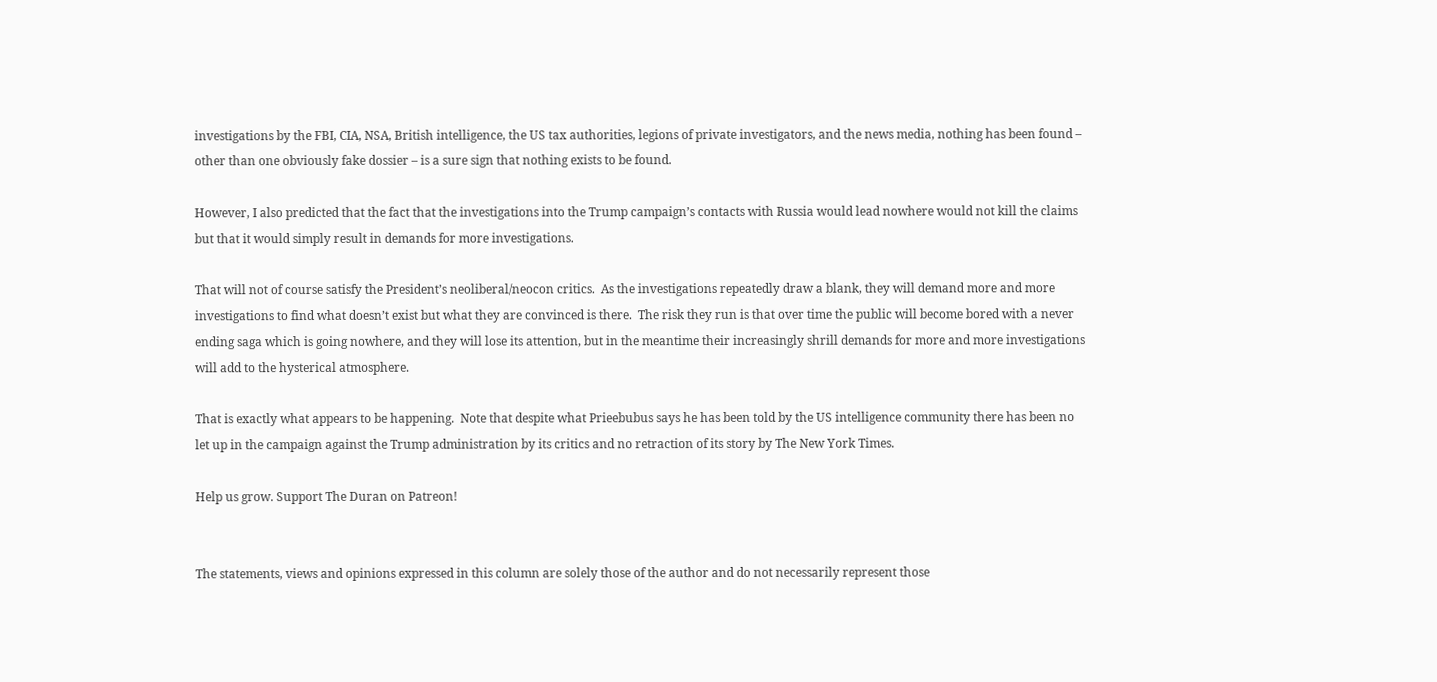investigations by the FBI, CIA, NSA, British intelligence, the US tax authorities, legions of private investigators, and the news media, nothing has been found – other than one obviously fake dossier – is a sure sign that nothing exists to be found.

However, I also predicted that the fact that the investigations into the Trump campaign’s contacts with Russia would lead nowhere would not kill the claims but that it would simply result in demands for more investigations.

That will not of course satisfy the President’s neoliberal/neocon critics.  As the investigations repeatedly draw a blank, they will demand more and more investigations to find what doesn’t exist but what they are convinced is there.  The risk they run is that over time the public will become bored with a never ending saga which is going nowhere, and they will lose its attention, but in the meantime their increasingly shrill demands for more and more investigations will add to the hysterical atmosphere.

That is exactly what appears to be happening.  Note that despite what Prieebubus says he has been told by the US intelligence community there has been no let up in the campaign against the Trump administration by its critics and no retraction of its story by The New York Times.

Help us grow. Support The Duran on Patreon!


The statements, views and opinions expressed in this column are solely those of the author and do not necessarily represent those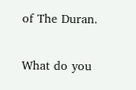of The Duran.

What do you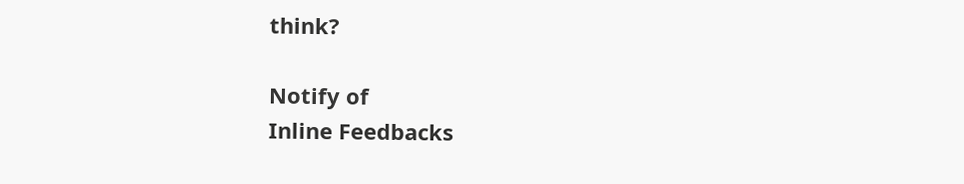think?

Notify of
Inline Feedbacks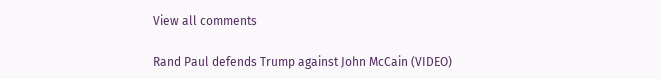View all comments

Rand Paul defends Trump against John McCain (VIDEO)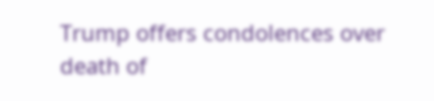Trump offers condolences over death of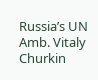Russia’s UN Amb. Vitaly Churkin